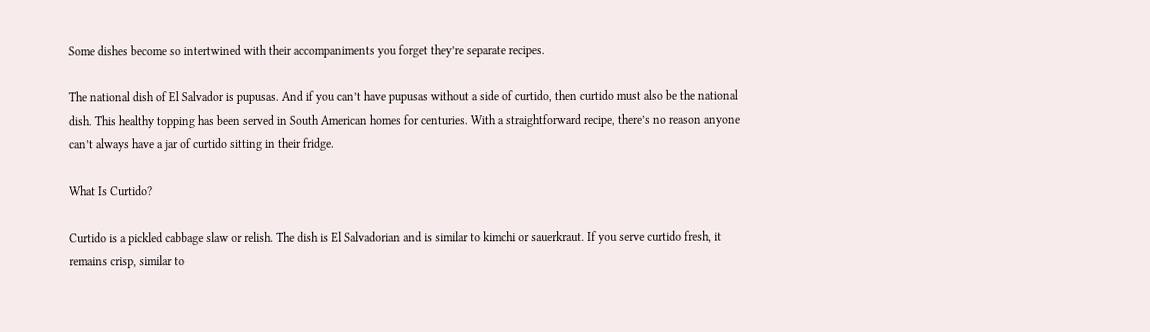Some dishes become so intertwined with their accompaniments you forget they’re separate recipes.

The national dish of El Salvador is pupusas. And if you can’t have pupusas without a side of curtido, then curtido must also be the national dish. This healthy topping has been served in South American homes for centuries. With a straightforward recipe, there’s no reason anyone can’t always have a jar of curtido sitting in their fridge.

What Is Curtido?

Curtido is a pickled cabbage slaw or relish. The dish is El Salvadorian and is similar to kimchi or sauerkraut. If you serve curtido fresh, it remains crisp, similar to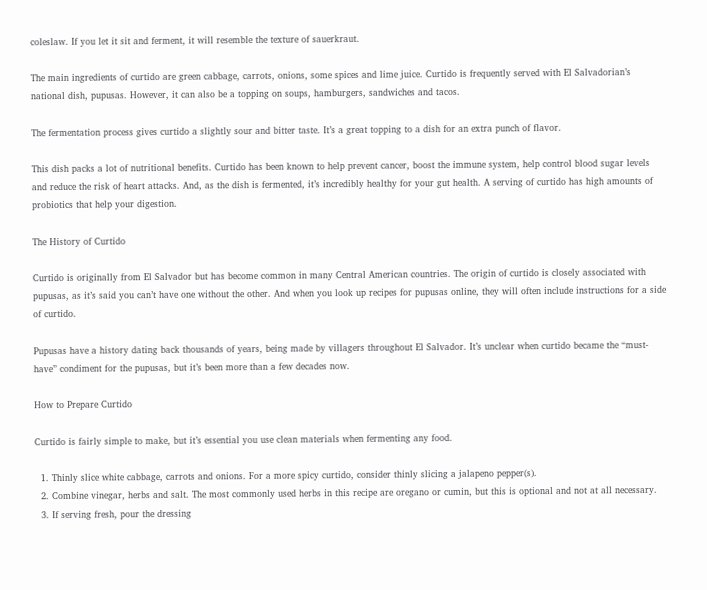coleslaw. If you let it sit and ferment, it will resemble the texture of sauerkraut.

The main ingredients of curtido are green cabbage, carrots, onions, some spices and lime juice. Curtido is frequently served with El Salvadorian’s national dish, pupusas. However, it can also be a topping on soups, hamburgers, sandwiches and tacos.

The fermentation process gives curtido a slightly sour and bitter taste. It’s a great topping to a dish for an extra punch of flavor.

This dish packs a lot of nutritional benefits. Curtido has been known to help prevent cancer, boost the immune system, help control blood sugar levels and reduce the risk of heart attacks. And, as the dish is fermented, it’s incredibly healthy for your gut health. A serving of curtido has high amounts of probiotics that help your digestion.

The History of Curtido

Curtido is originally from El Salvador but has become common in many Central American countries. The origin of curtido is closely associated with pupusas, as it’s said you can’t have one without the other. And when you look up recipes for pupusas online, they will often include instructions for a side of curtido.

Pupusas have a history dating back thousands of years, being made by villagers throughout El Salvador. It’s unclear when curtido became the “must-have” condiment for the pupusas, but it’s been more than a few decades now.

How to Prepare Curtido

Curtido is fairly simple to make, but it’s essential you use clean materials when fermenting any food.

  1. Thinly slice white cabbage, carrots and onions. For a more spicy curtido, consider thinly slicing a jalapeno pepper(s).
  2. Combine vinegar, herbs and salt. The most commonly used herbs in this recipe are oregano or cumin, but this is optional and not at all necessary.
  3. If serving fresh, pour the dressing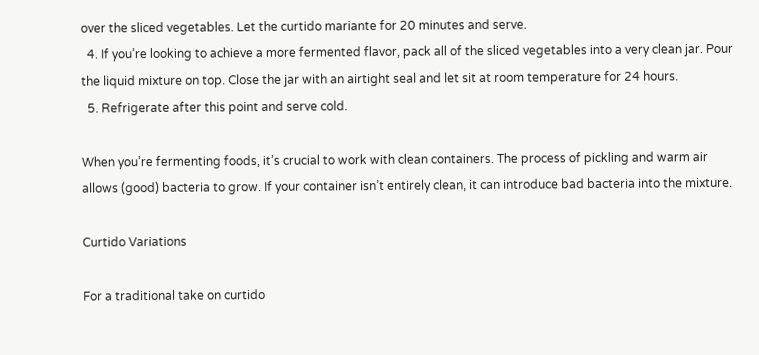over the sliced vegetables. Let the curtido mariante for 20 minutes and serve.
  4. If you’re looking to achieve a more fermented flavor, pack all of the sliced vegetables into a very clean jar. Pour the liquid mixture on top. Close the jar with an airtight seal and let sit at room temperature for 24 hours.
  5. Refrigerate after this point and serve cold.

When you’re fermenting foods, it’s crucial to work with clean containers. The process of pickling and warm air allows (good) bacteria to grow. If your container isn’t entirely clean, it can introduce bad bacteria into the mixture.

Curtido Variations

For a traditional take on curtido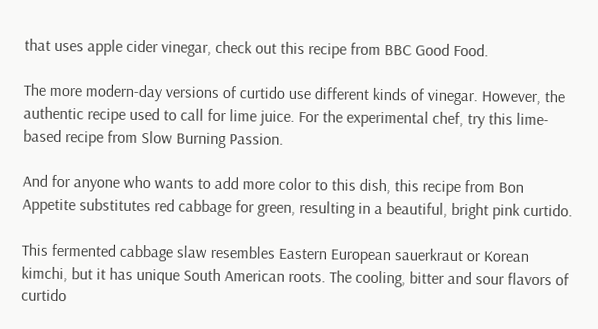that uses apple cider vinegar, check out this recipe from BBC Good Food.

The more modern-day versions of curtido use different kinds of vinegar. However, the authentic recipe used to call for lime juice. For the experimental chef, try this lime-based recipe from Slow Burning Passion.

And for anyone who wants to add more color to this dish, this recipe from Bon Appetite substitutes red cabbage for green, resulting in a beautiful, bright pink curtido.

This fermented cabbage slaw resembles Eastern European sauerkraut or Korean kimchi, but it has unique South American roots. The cooling, bitter and sour flavors of curtido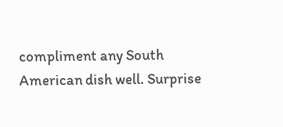compliment any South American dish well. Surprise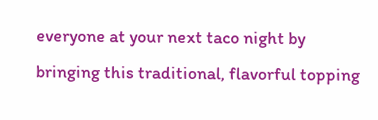everyone at your next taco night by bringing this traditional, flavorful topping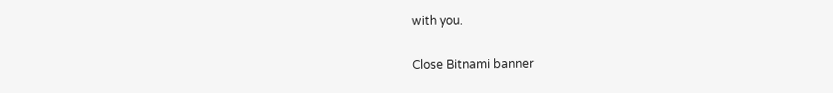with you.

Close Bitnami banner